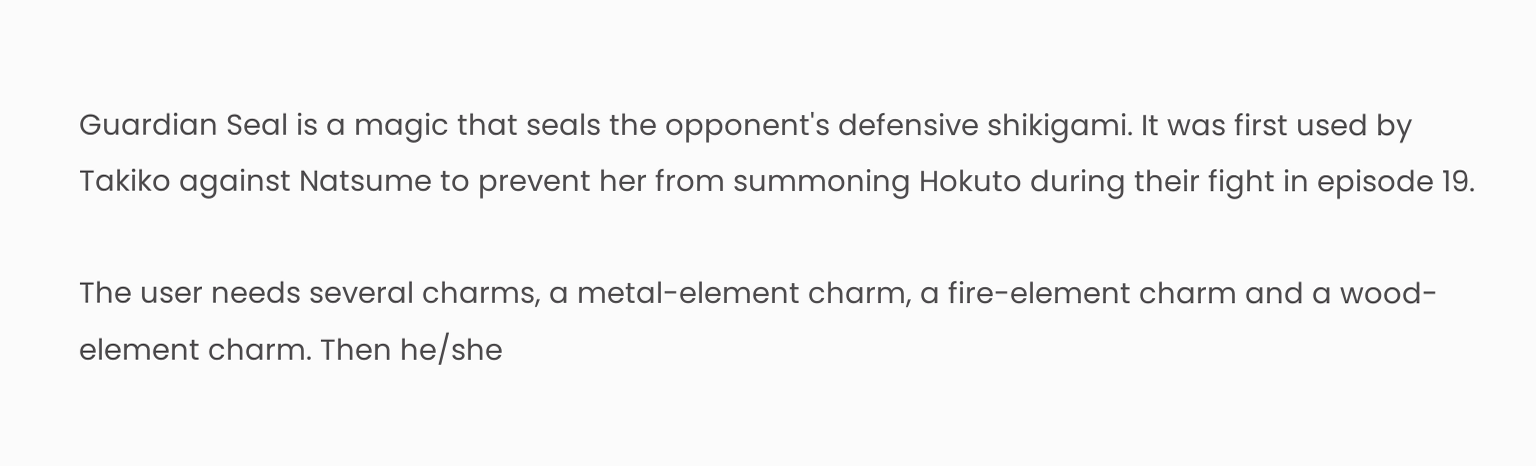Guardian Seal is a magic that seals the opponent's defensive shikigami. It was first used by Takiko against Natsume to prevent her from summoning Hokuto during their fight in episode 19.

The user needs several charms, a metal-element charm, a fire-element charm and a wood-element charm. Then he/she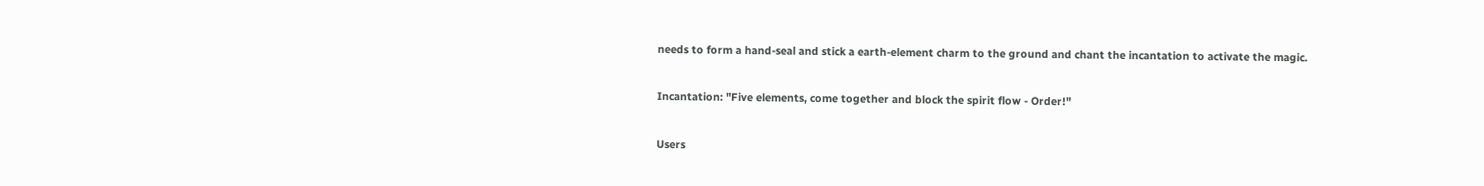needs to form a hand-seal and stick a earth-element charm to the ground and chant the incantation to activate the magic.

Incantation: "Five elements, come together and block the spirit flow - Order!"

Users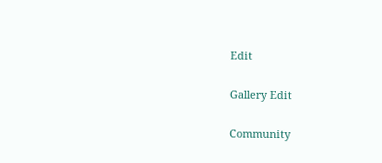Edit

Gallery Edit

Community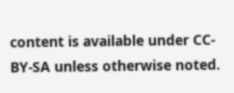content is available under CC-BY-SA unless otherwise noted.